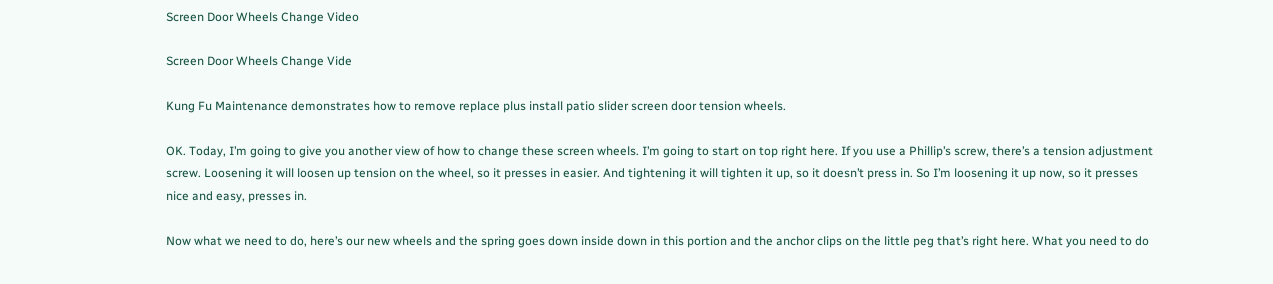Screen Door Wheels Change Video

Screen Door Wheels Change Vide

Kung Fu Maintenance demonstrates how to remove replace plus install patio slider screen door tension wheels.

OK. Today, I’m going to give you another view of how to change these screen wheels. I’m going to start on top right here. If you use a Phillip’s screw, there’s a tension adjustment screw. Loosening it will loosen up tension on the wheel, so it presses in easier. And tightening it will tighten it up, so it doesn’t press in. So I’m loosening it up now, so it presses nice and easy, presses in.

Now what we need to do, here’s our new wheels and the spring goes down inside down in this portion and the anchor clips on the little peg that’s right here. What you need to do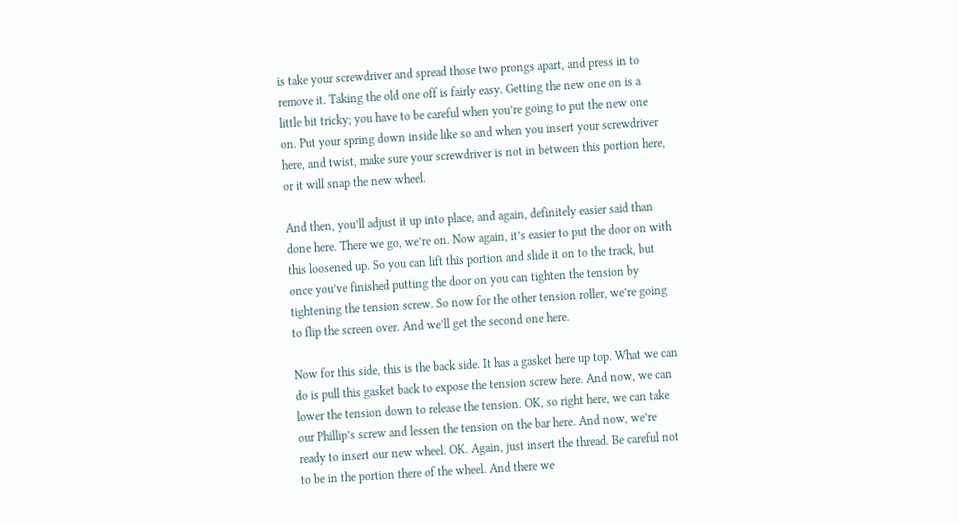is take your screwdriver and spread those two prongs apart, and press in to remove it. Taking the old one off is fairly easy. Getting the new one on is a little bit tricky; you have to be careful when you’re going to put the new one on. Put your spring down inside like so and when you insert your screwdriver here, and twist, make sure your screwdriver is not in between this portion here, or it will snap the new wheel.

And then, you’ll adjust it up into place, and again, definitely easier said than done here. There we go, we’re on. Now again, it’s easier to put the door on with this loosened up. So you can lift this portion and slide it on to the track, but once you’ve finished putting the door on you can tighten the tension by tightening the tension screw. So now for the other tension roller, we’re going to flip the screen over. And we’ll get the second one here.

Now for this side, this is the back side. It has a gasket here up top. What we can do is pull this gasket back to expose the tension screw here. And now, we can lower the tension down to release the tension. OK, so right here, we can take our Phillip’s screw and lessen the tension on the bar here. And now, we’re ready to insert our new wheel. OK. Again, just insert the thread. Be careful not to be in the portion there of the wheel. And there we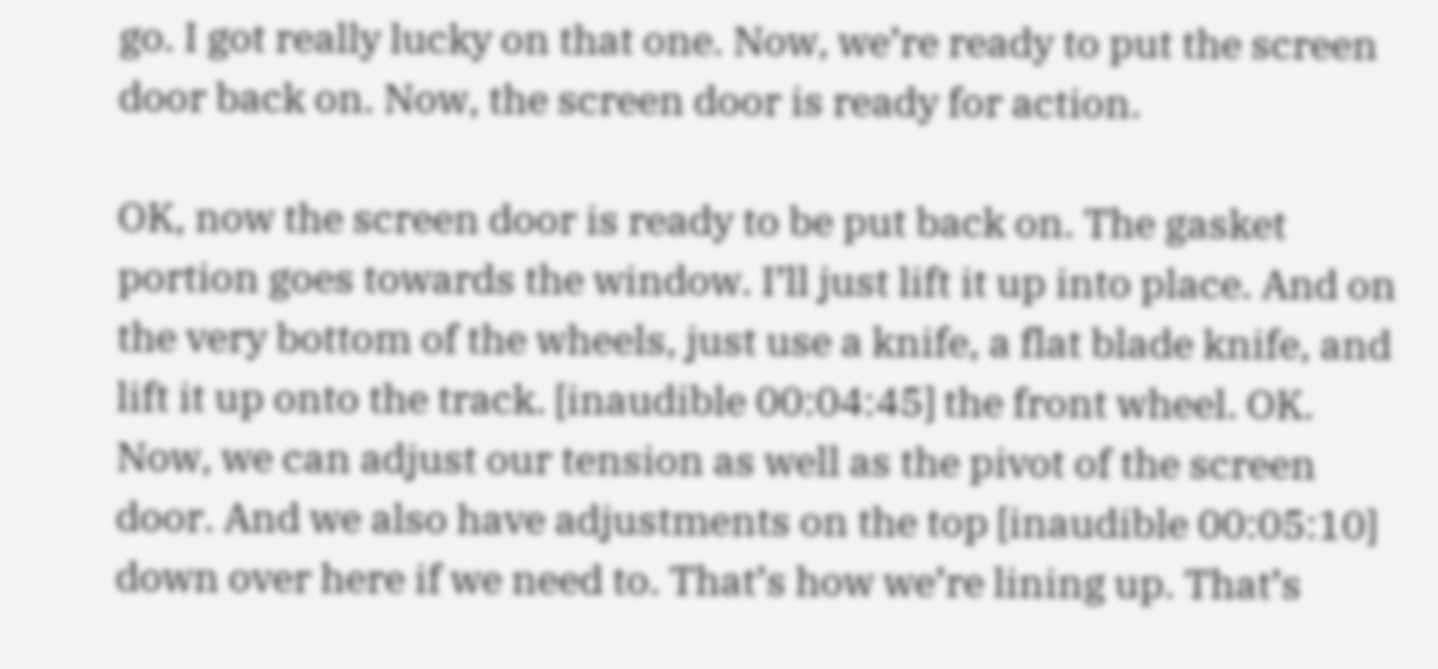go. I got really lucky on that one. Now, we’re ready to put the screen door back on. Now, the screen door is ready for action.

OK, now the screen door is ready to be put back on. The gasket portion goes towards the window. I’ll just lift it up into place. And on the very bottom of the wheels, just use a knife, a flat blade knife, and lift it up onto the track. [inaudible 00:04:45] the front wheel. OK. Now, we can adjust our tension as well as the pivot of the screen door. And we also have adjustments on the top [inaudible 00:05:10] down over here if we need to. That’s how we’re lining up. That’s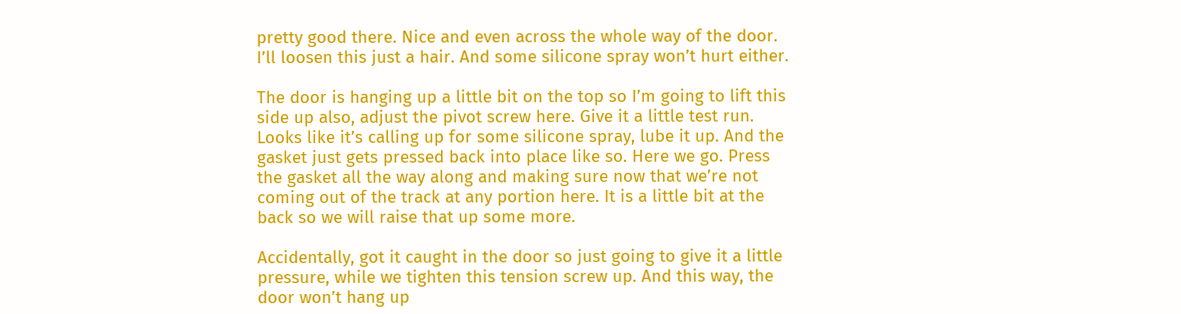pretty good there. Nice and even across the whole way of the door. I’ll loosen this just a hair. And some silicone spray won’t hurt either.

The door is hanging up a little bit on the top so I’m going to lift this side up also, adjust the pivot screw here. Give it a little test run. Looks like it’s calling up for some silicone spray, lube it up. And the gasket just gets pressed back into place like so. Here we go. Press the gasket all the way along and making sure now that we’re not coming out of the track at any portion here. It is a little bit at the back so we will raise that up some more.

Accidentally, got it caught in the door so just going to give it a little pressure, while we tighten this tension screw up. And this way, the door won’t hang up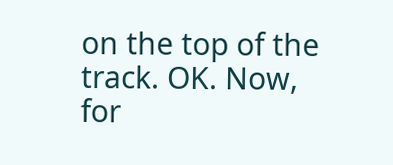on the top of the track. OK. Now, for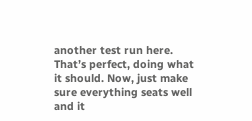another test run here. That’s perfect, doing what it should. Now, just make sure everything seats well and it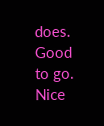does. Good to go. Nice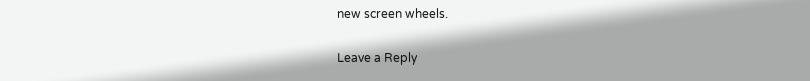new screen wheels.

Leave a Reply